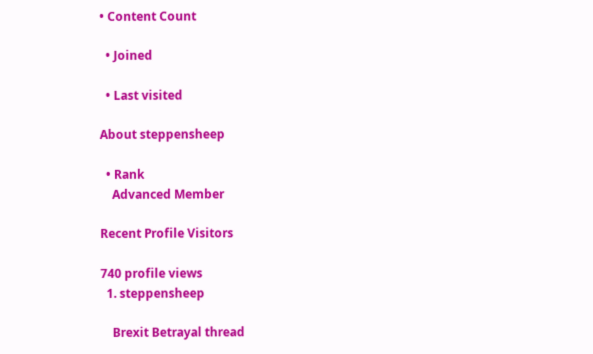• Content Count

  • Joined

  • Last visited

About steppensheep

  • Rank
    Advanced Member

Recent Profile Visitors

740 profile views
  1. steppensheep

    Brexit Betrayal thread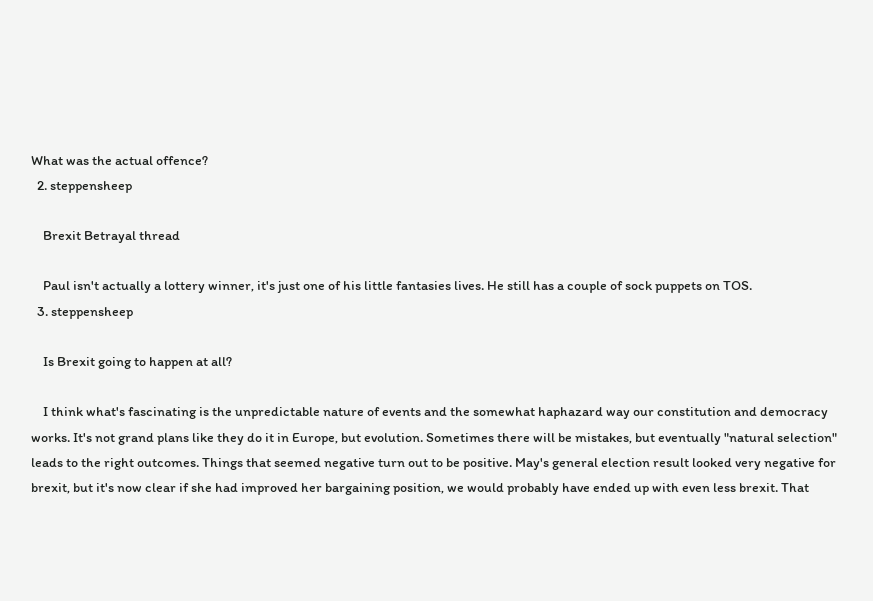What was the actual offence?
  2. steppensheep

    Brexit Betrayal thread

    Paul isn't actually a lottery winner, it's just one of his little fantasies lives. He still has a couple of sock puppets on TOS.
  3. steppensheep

    Is Brexit going to happen at all?

    I think what's fascinating is the unpredictable nature of events and the somewhat haphazard way our constitution and democracy works. It's not grand plans like they do it in Europe, but evolution. Sometimes there will be mistakes, but eventually "natural selection" leads to the right outcomes. Things that seemed negative turn out to be positive. May's general election result looked very negative for brexit, but it's now clear if she had improved her bargaining position, we would probably have ended up with even less brexit. That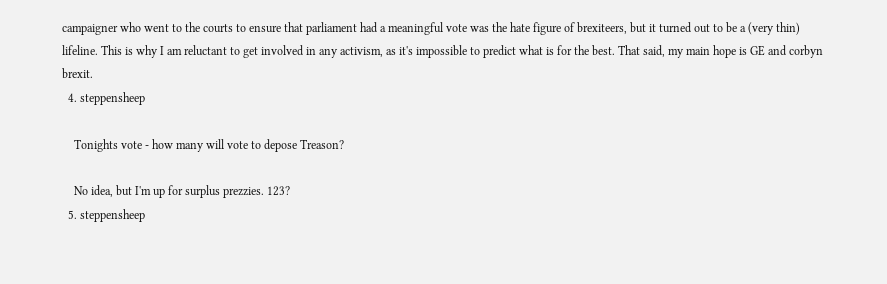campaigner who went to the courts to ensure that parliament had a meaningful vote was the hate figure of brexiteers, but it turned out to be a (very thin) lifeline. This is why I am reluctant to get involved in any activism, as it's impossible to predict what is for the best. That said, my main hope is GE and corbyn brexit.
  4. steppensheep

    Tonights vote - how many will vote to depose Treason?

    No idea, but I'm up for surplus prezzies. 123?
  5. steppensheep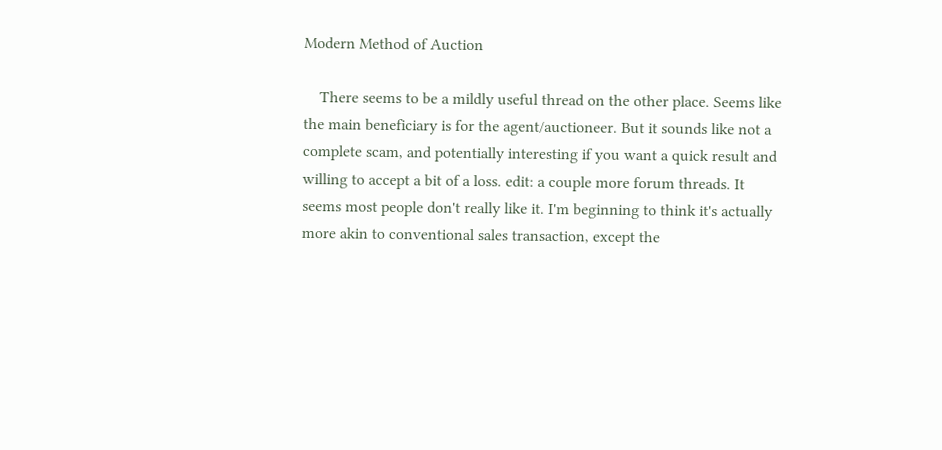Modern Method of Auction

    There seems to be a mildly useful thread on the other place. Seems like the main beneficiary is for the agent/auctioneer. But it sounds like not a complete scam, and potentially interesting if you want a quick result and willing to accept a bit of a loss. edit: a couple more forum threads. It seems most people don't really like it. I'm beginning to think it's actually more akin to conventional sales transaction, except the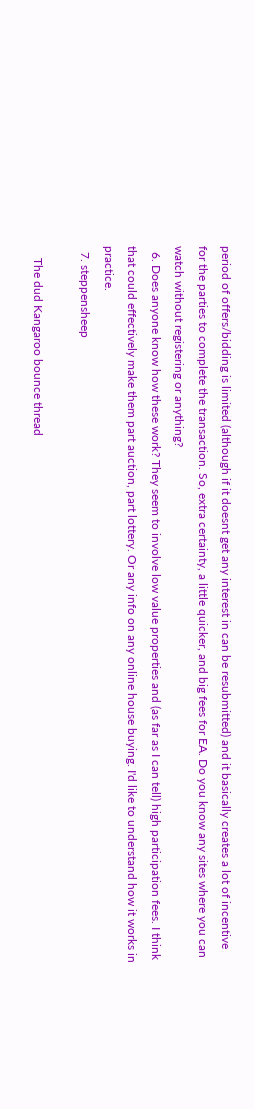period of offers/bidding is limited (although if it doesnt get any interest in can be resubmitted) and it basically creates a lot of incentive for the parties to complete the transaction. So, extra certainty, a little quicker, and big fees for EA. Do you know any sites where you can watch without registering or anything?
  6. Does anyone know how these work? They seem to involve low value properties and (as far as I can tell) high participation fees. I think that could effectively make them part auction, part lottery. Or any info on any online house buying. I'd like to understand how it works in practice.
  7. steppensheep

    The dud Kangaroo bounce thread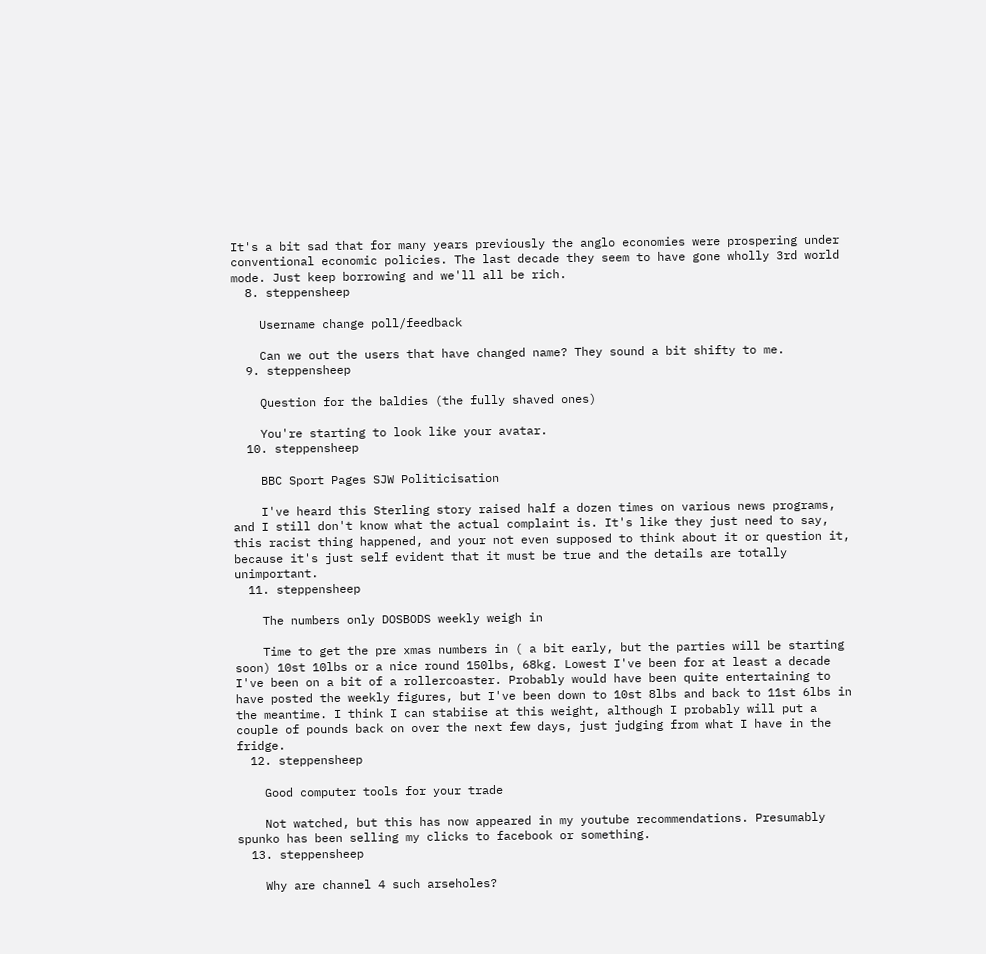It's a bit sad that for many years previously the anglo economies were prospering under conventional economic policies. The last decade they seem to have gone wholly 3rd world mode. Just keep borrowing and we'll all be rich.
  8. steppensheep

    Username change poll/feedback

    Can we out the users that have changed name? They sound a bit shifty to me.
  9. steppensheep

    Question for the baldies (the fully shaved ones)

    You're starting to look like your avatar.
  10. steppensheep

    BBC Sport Pages SJW Politicisation

    I've heard this Sterling story raised half a dozen times on various news programs, and I still don't know what the actual complaint is. It's like they just need to say, this racist thing happened, and your not even supposed to think about it or question it, because it's just self evident that it must be true and the details are totally unimportant.
  11. steppensheep

    The numbers only DOSBODS weekly weigh in

    Time to get the pre xmas numbers in ( a bit early, but the parties will be starting soon) 10st 10lbs or a nice round 150lbs, 68kg. Lowest I've been for at least a decade I've been on a bit of a rollercoaster. Probably would have been quite entertaining to have posted the weekly figures, but I've been down to 10st 8lbs and back to 11st 6lbs in the meantime. I think I can stabiise at this weight, although I probably will put a couple of pounds back on over the next few days, just judging from what I have in the fridge.
  12. steppensheep

    Good computer tools for your trade

    Not watched, but this has now appeared in my youtube recommendations. Presumably spunko has been selling my clicks to facebook or something.
  13. steppensheep

    Why are channel 4 such arseholes?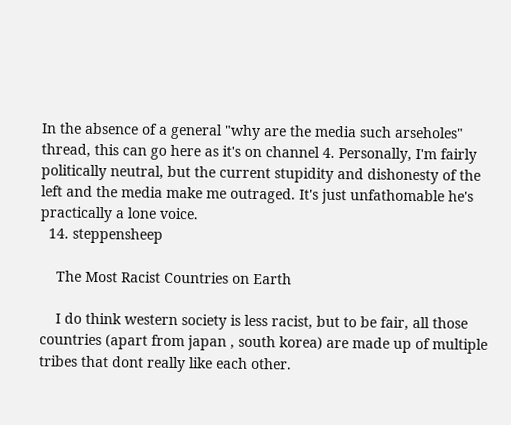In the absence of a general "why are the media such arseholes" thread, this can go here as it's on channel 4. Personally, I'm fairly politically neutral, but the current stupidity and dishonesty of the left and the media make me outraged. It's just unfathomable he's practically a lone voice.
  14. steppensheep

    The Most Racist Countries on Earth

    I do think western society is less racist, but to be fair, all those countries (apart from japan , south korea) are made up of multiple tribes that dont really like each other.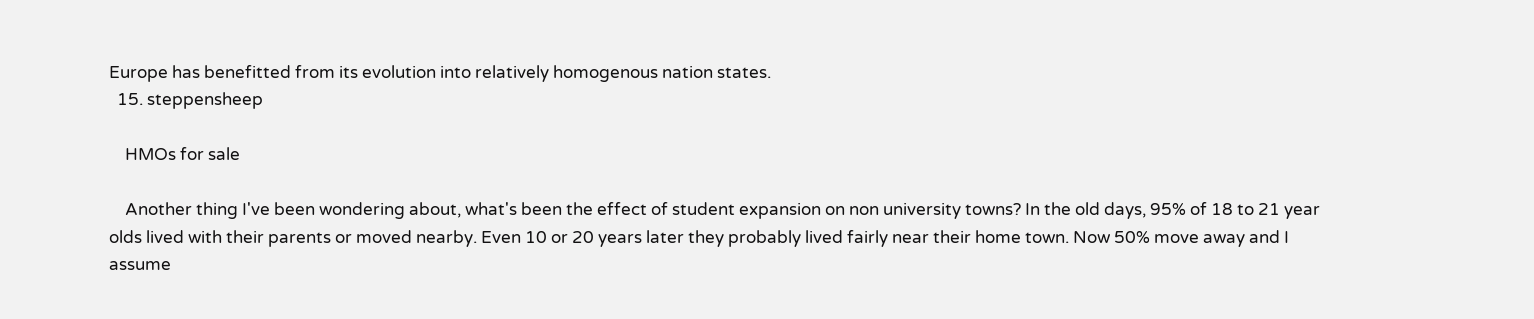Europe has benefitted from its evolution into relatively homogenous nation states.
  15. steppensheep

    HMOs for sale

    Another thing I've been wondering about, what's been the effect of student expansion on non university towns? In the old days, 95% of 18 to 21 year olds lived with their parents or moved nearby. Even 10 or 20 years later they probably lived fairly near their home town. Now 50% move away and I assume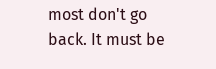most don't go back. It must be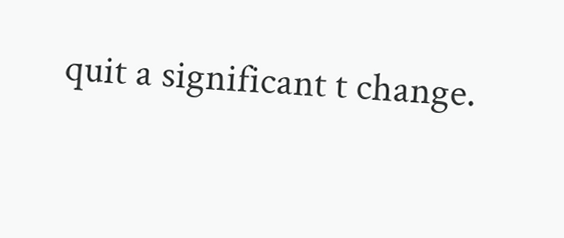quit a significant t change.